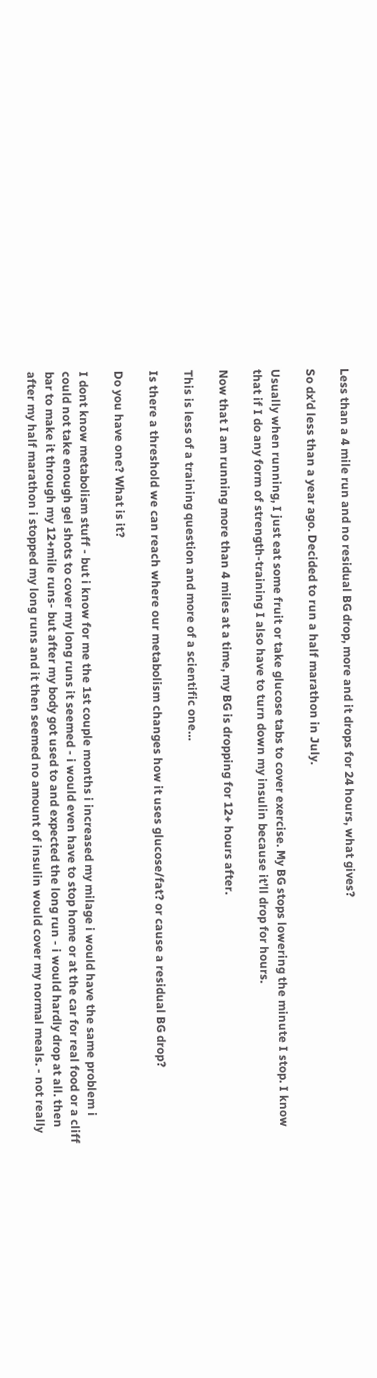Less than a 4 mile run and no residual BG drop, more and it drops for 24 hours, what gives?

So dx’d less than a year ago. Decided to run a half marathon in July.

Usually when running, I just eat some fruit or take glucose tabs to cover exercise. My BG stops lowering the minute I stop. I know that if I do any form of strength-training I also have to turn down my insulin because it’ll drop for hours.

Now that I am running more than 4 miles at a time, my BG is dropping for 12+ hours after.

This is less of a training question and more of a scientific one…

Is there a threshold we can reach where our metabolism changes how it uses glucose/fat? or cause a residual BG drop?

Do you have one? What is it?

I dont know metabolism stuff - but i know for me the 1st couple months i increased my milage i would have the same problem i could not take enough gel shots to cover my long runs it seemed - i would even have to stop home or at the car for real food or a cliff bar to make it through my 12+mile runs- but after my body got used to and expected the long run - i would hardly drop at all. then after my half marathon i stopped my long runs and it then seemed no amount of insulin would cover my normal meals. - not really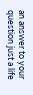an answer to your question just a life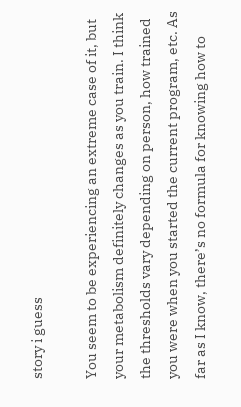story i guess

You seem to be experiencing an extreme case of it, but your metabolism definitely changes as you train. I think the thresholds vary depending on person, how trained you were when you started the current program, etc. As far as I know, there’s no formula for knowing how to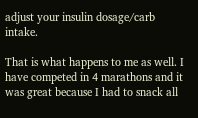adjust your insulin dosage/carb intake.

That is what happens to me as well. I have competed in 4 marathons and it was great because I had to snack all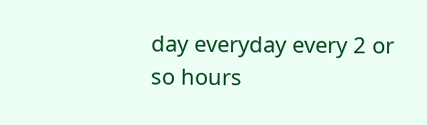day everyday every 2 or so hours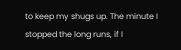to keep my shugs up. The minute I stopped the long runs, if I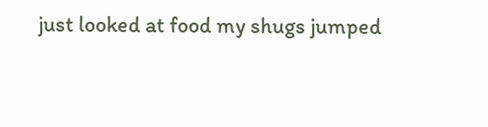just looked at food my shugs jumped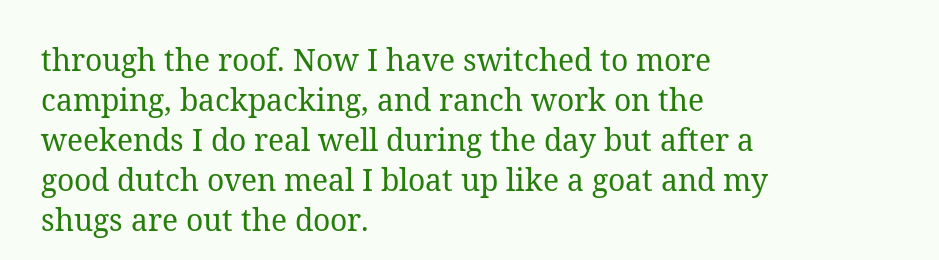through the roof. Now I have switched to more camping, backpacking, and ranch work on the weekends I do real well during the day but after a good dutch oven meal I bloat up like a goat and my shugs are out the door.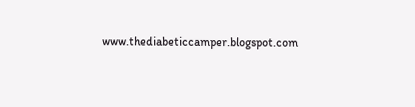www.thediabeticcamper.blogspot.com